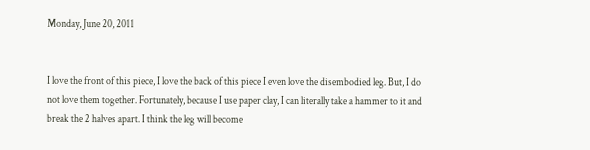Monday, June 20, 2011


I love the front of this piece, I love the back of this piece I even love the disembodied leg. But, I do not love them together. Fortunately, because I use paper clay, I can literally take a hammer to it and break the 2 halves apart. I think the leg will become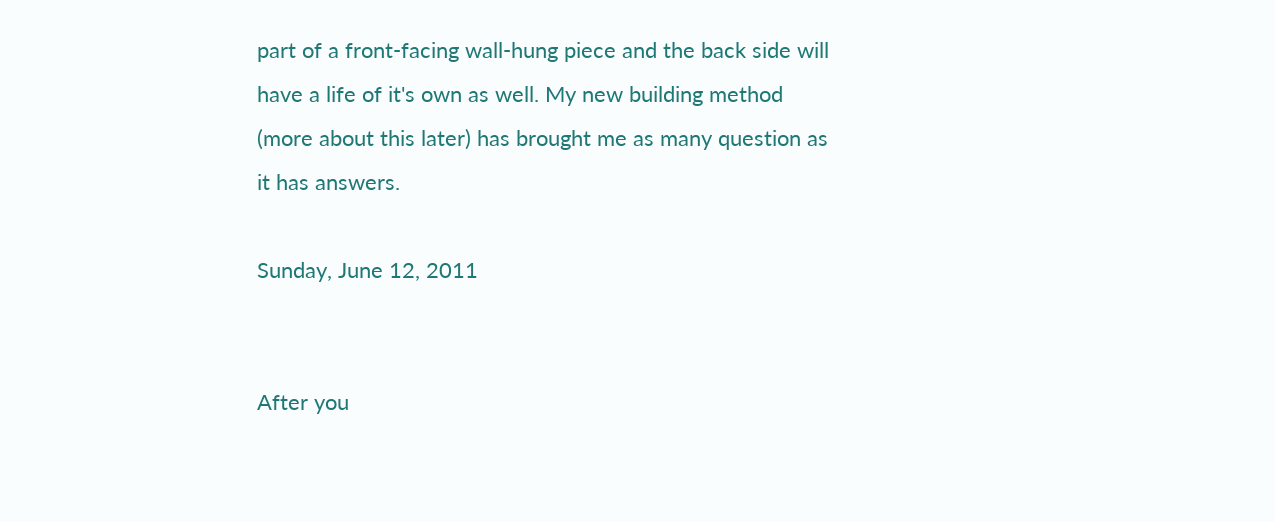part of a front-facing wall-hung piece and the back side will have a life of it's own as well. My new building method (more about this later) has brought me as many question as it has answers.

Sunday, June 12, 2011


After you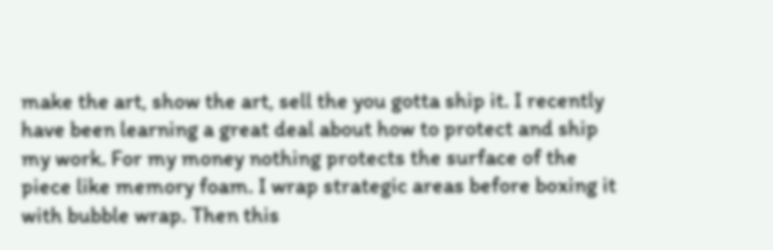make the art, show the art, sell the you gotta ship it. I recently have been learning a great deal about how to protect and ship my work. For my money nothing protects the surface of the piece like memory foam. I wrap strategic areas before boxing it with bubble wrap. Then this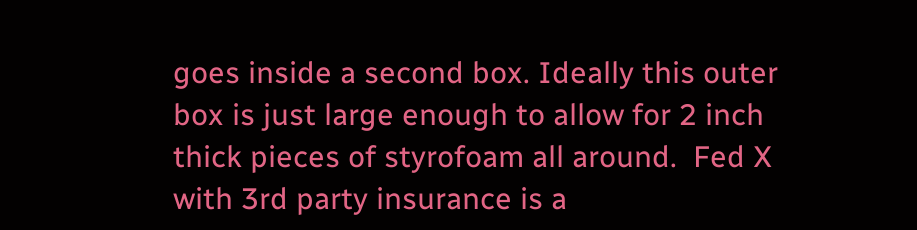goes inside a second box. Ideally this outer box is just large enough to allow for 2 inch thick pieces of styrofoam all around.  Fed X with 3rd party insurance is a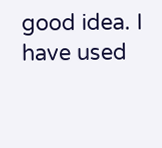good idea. I have used